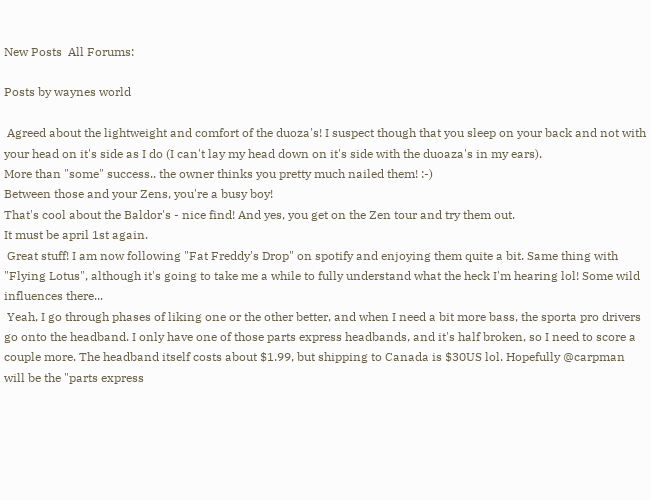New Posts  All Forums:

Posts by waynes world

 Agreed about the lightweight and comfort of the duoza's! I suspect though that you sleep on your back and not with your head on it's side as I do (I can't lay my head down on it's side with the duoaza's in my ears).
More than "some" success.. the owner thinks you pretty much nailed them! :-)
Between those and your Zens, you're a busy boy!
That's cool about the Baldor's - nice find! And yes, you get on the Zen tour and try them out.
It must be april 1st again.
 Great stuff! I am now following "Fat Freddy's Drop" on spotify and enjoying them quite a bit. Same thing with "Flying Lotus", although it's going to take me a while to fully understand what the heck I'm hearing lol! Some wild influences there...
 Yeah, I go through phases of liking one or the other better, and when I need a bit more bass, the sporta pro drivers go onto the headband. I only have one of those parts express headbands, and it's half broken, so I need to score a couple more. The headband itself costs about $1.99, but shipping to Canada is $30US lol. Hopefully @carpman will be the "parts express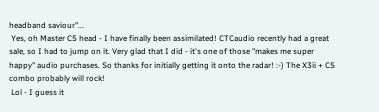headband saviour"...
 Yes, oh Master C5 head - I have finally been assimilated! CTCaudio recently had a great sale, so I had to jump on it. Very glad that I did - it's one of those "makes me super happy" audio purchases. So thanks for initially getting it onto the radar! :-) The X3ii + C5 combo probably will rock!
 Lol - I guess it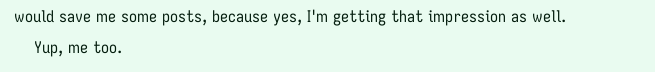would save me some posts, because yes, I'm getting that impression as well.
    Yup, me too.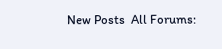New Posts  All Forums: